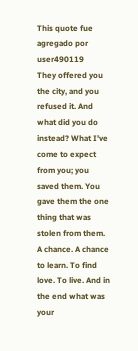This quote fue agregado por user490119
They offered you the city, and you refused it. And what did you do instead? What I've come to expect from you; you saved them. You gave them the one thing that was stolen from them. A chance. A chance to learn. To find love. To live. And in the end what was your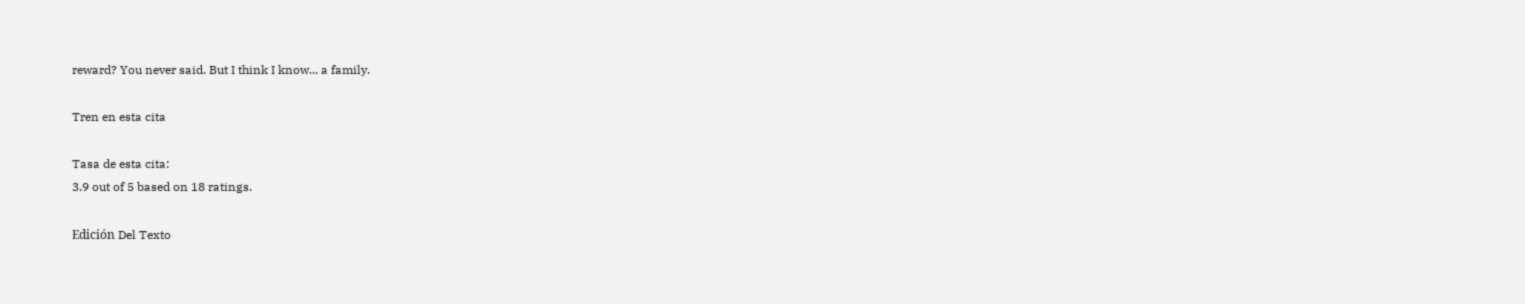reward? You never said. But I think I know... a family.

Tren en esta cita

Tasa de esta cita:
3.9 out of 5 based on 18 ratings.

Edición Del Texto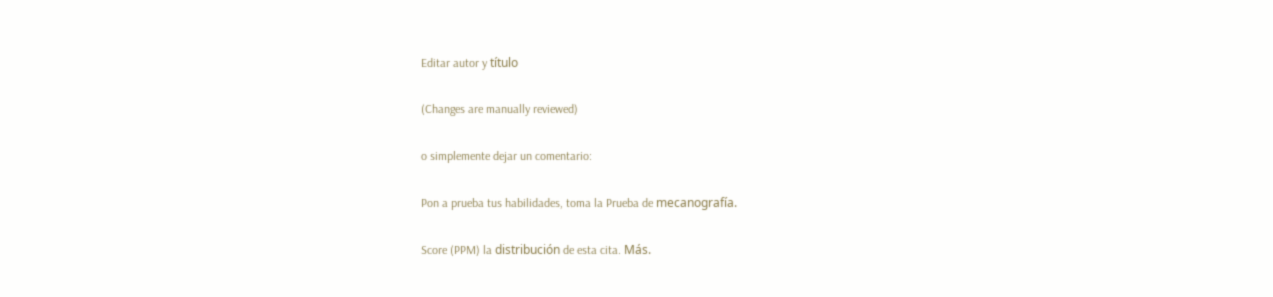Editar autor y título

(Changes are manually reviewed)

o simplemente dejar un comentario:

Pon a prueba tus habilidades, toma la Prueba de mecanografía.

Score (PPM) la distribución de esta cita. Más.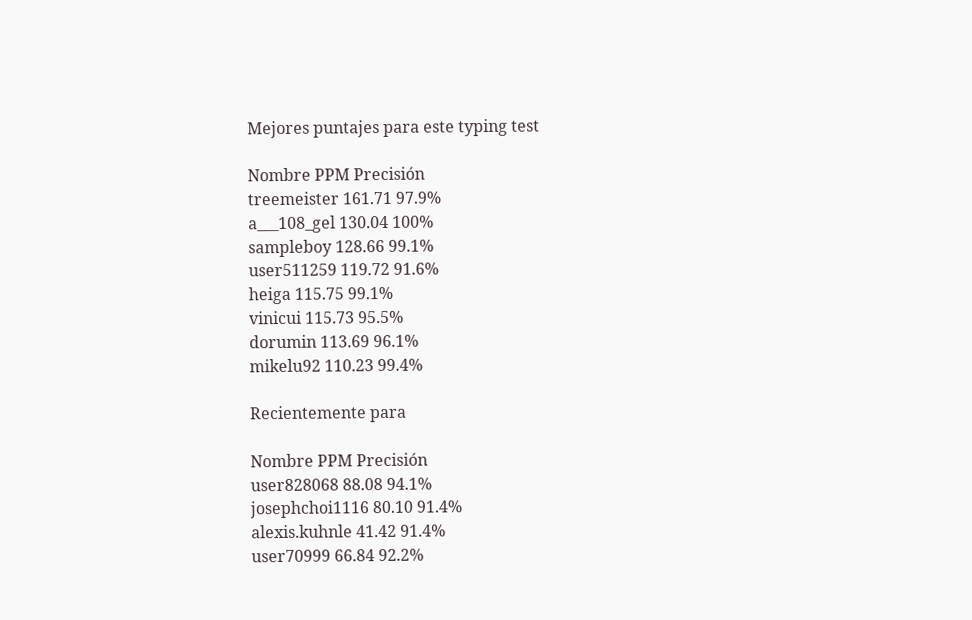Mejores puntajes para este typing test

Nombre PPM Precisión
treemeister 161.71 97.9%
a___108_gel 130.04 100%
sampleboy 128.66 99.1%
user511259 119.72 91.6%
heiga 115.75 99.1%
vinicui 115.73 95.5%
dorumin 113.69 96.1%
mikelu92 110.23 99.4%

Recientemente para

Nombre PPM Precisión
user828068 88.08 94.1%
josephchoi1116 80.10 91.4%
alexis.kuhnle 41.42 91.4%
user70999 66.84 92.2%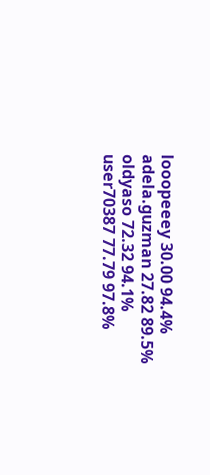looopeeey 30.00 94.4%
adela.guzman 27.82 89.5%
oldyaso 72.32 94.1%
user70387 77.79 97.8%